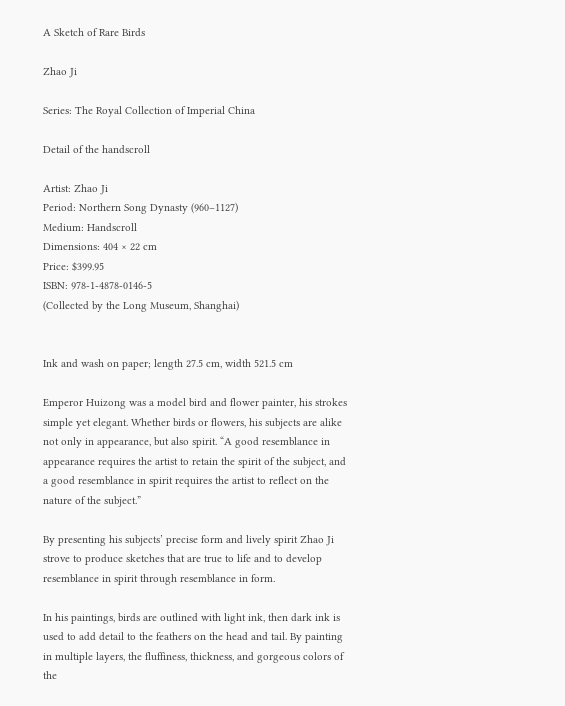A Sketch of Rare Birds

Zhao Ji

Series: The Royal Collection of Imperial China

Detail of the handscroll

Artist: Zhao Ji
Period: Northern Song Dynasty (960–1127)
Medium: Handscroll
Dimensions: 404 × 22 cm
Price: $399.95
ISBN: 978-1-4878-0146-5
(Collected by the Long Museum, Shanghai)


Ink and wash on paper; length 27.5 cm, width 521.5 cm

Emperor Huizong was a model bird and flower painter, his strokes simple yet elegant. Whether birds or flowers, his subjects are alike not only in appearance, but also spirit. “A good resemblance in appearance requires the artist to retain the spirit of the subject, and a good resemblance in spirit requires the artist to reflect on the nature of the subject.”

By presenting his subjects’ precise form and lively spirit Zhao Ji strove to produce sketches that are true to life and to develop resemblance in spirit through resemblance in form.

In his paintings, birds are outlined with light ink, then dark ink is used to add detail to the feathers on the head and tail. By painting in multiple layers, the fluffiness, thickness, and gorgeous colors of the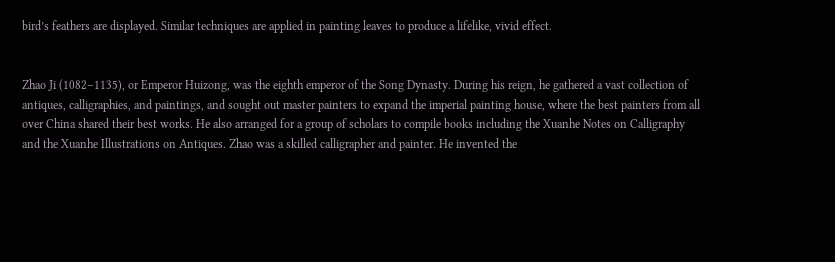bird’s feathers are displayed. Similar techniques are applied in painting leaves to produce a lifelike, vivid effect.


Zhao Ji (1082–1135), or Emperor Huizong, was the eighth emperor of the Song Dynasty. During his reign, he gathered a vast collection of antiques, calligraphies, and paintings, and sought out master painters to expand the imperial painting house, where the best painters from all over China shared their best works. He also arranged for a group of scholars to compile books including the Xuanhe Notes on Calligraphy and the Xuanhe Illustrations on Antiques. Zhao was a skilled calligrapher and painter. He invented the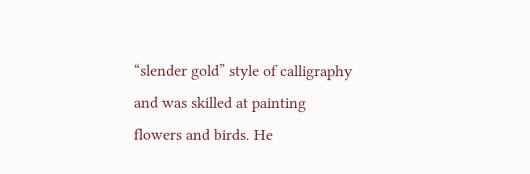“slender gold” style of calligraphy and was skilled at painting flowers and birds. He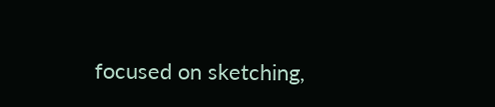focused on sketching,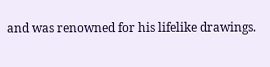and was renowned for his lifelike drawings.